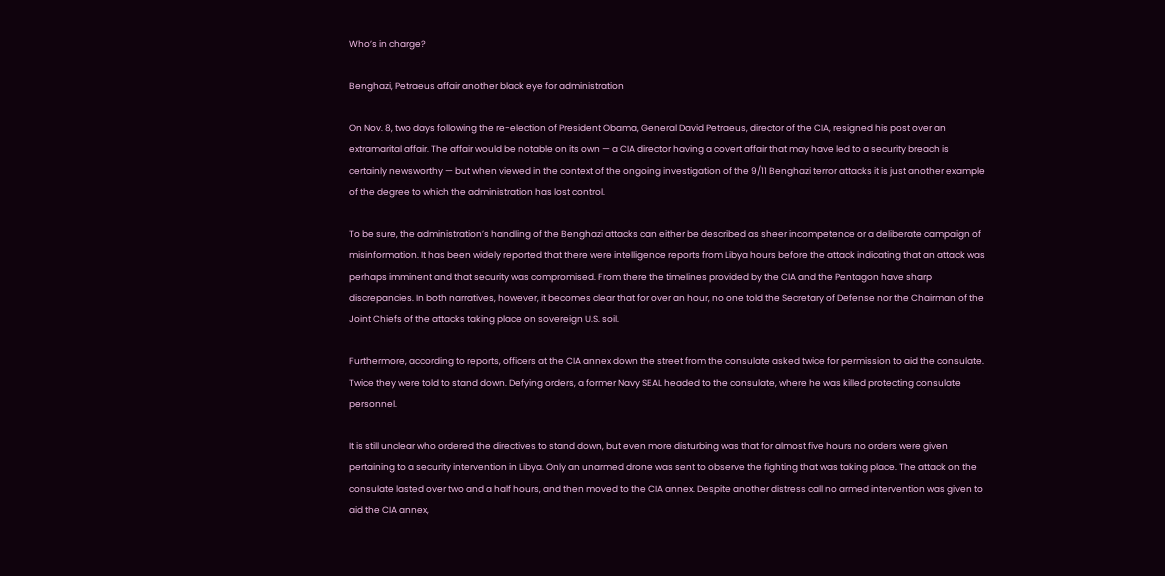Who’s in charge?

Benghazi, Petraeus affair another black eye for administration

On Nov. 8, two days following the re-election of President Obama, General David Petraeus, director of the CIA, resigned his post over an extramarital affair. The affair would be notable on its own — a CIA director having a covert affair that may have led to a security breach is certainly newsworthy — but when viewed in the context of the ongoing investigation of the 9/11 Benghazi terror attacks it is just another example of the degree to which the administration has lost control.

To be sure, the administration’s handling of the Benghazi attacks can either be described as sheer incompetence or a deliberate campaign of misinformation. It has been widely reported that there were intelligence reports from Libya hours before the attack indicating that an attack was perhaps imminent and that security was compromised. From there the timelines provided by the CIA and the Pentagon have sharp discrepancies. In both narratives, however, it becomes clear that for over an hour, no one told the Secretary of Defense nor the Chairman of the Joint Chiefs of the attacks taking place on sovereign U.S. soil.

Furthermore, according to reports, officers at the CIA annex down the street from the consulate asked twice for permission to aid the consulate. Twice they were told to stand down. Defying orders, a former Navy SEAL headed to the consulate, where he was killed protecting consulate personnel.

It is still unclear who ordered the directives to stand down, but even more disturbing was that for almost five hours no orders were given pertaining to a security intervention in Libya. Only an unarmed drone was sent to observe the fighting that was taking place. The attack on the consulate lasted over two and a half hours, and then moved to the CIA annex. Despite another distress call no armed intervention was given to aid the CIA annex,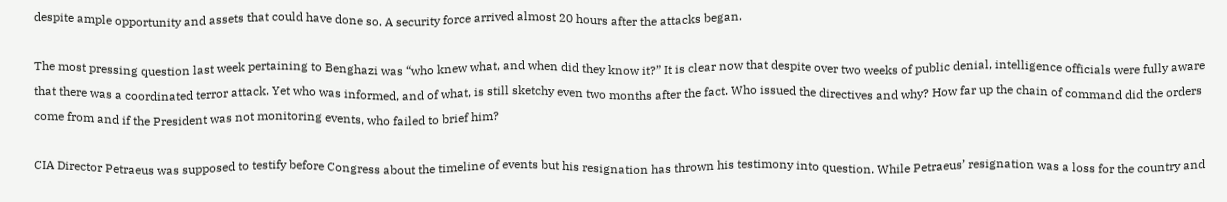despite ample opportunity and assets that could have done so. A security force arrived almost 20 hours after the attacks began.

The most pressing question last week pertaining to Benghazi was “who knew what, and when did they know it?” It is clear now that despite over two weeks of public denial, intelligence officials were fully aware that there was a coordinated terror attack. Yet who was informed, and of what, is still sketchy even two months after the fact. Who issued the directives and why? How far up the chain of command did the orders come from and if the President was not monitoring events, who failed to brief him?

CIA Director Petraeus was supposed to testify before Congress about the timeline of events but his resignation has thrown his testimony into question. While Petraeus’ resignation was a loss for the country and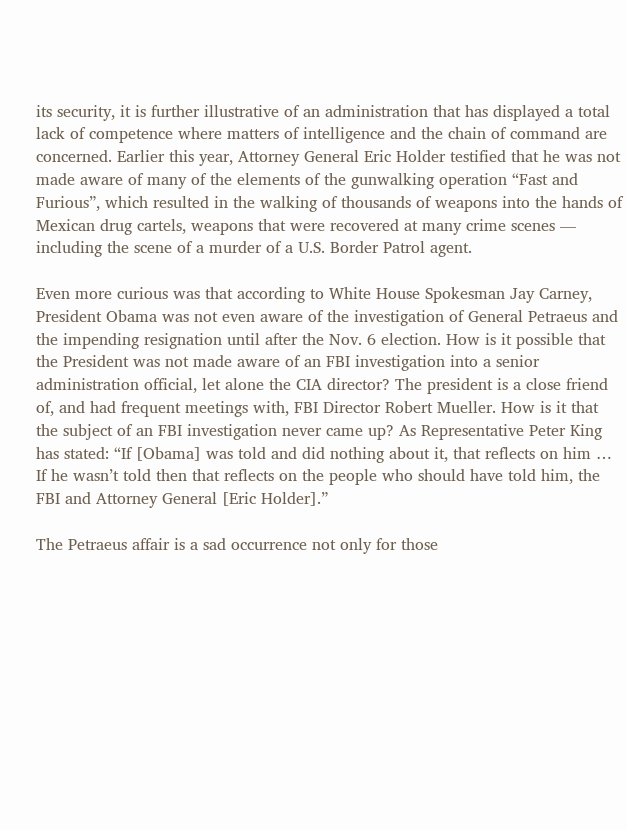its security, it is further illustrative of an administration that has displayed a total lack of competence where matters of intelligence and the chain of command are concerned. Earlier this year, Attorney General Eric Holder testified that he was not made aware of many of the elements of the gunwalking operation “Fast and Furious”, which resulted in the walking of thousands of weapons into the hands of Mexican drug cartels, weapons that were recovered at many crime scenes — including the scene of a murder of a U.S. Border Patrol agent.

Even more curious was that according to White House Spokesman Jay Carney, President Obama was not even aware of the investigation of General Petraeus and the impending resignation until after the Nov. 6 election. How is it possible that the President was not made aware of an FBI investigation into a senior administration official, let alone the CIA director? The president is a close friend of, and had frequent meetings with, FBI Director Robert Mueller. How is it that the subject of an FBI investigation never came up? As Representative Peter King has stated: “If [Obama] was told and did nothing about it, that reflects on him … If he wasn’t told then that reflects on the people who should have told him, the FBI and Attorney General [Eric Holder].”

The Petraeus affair is a sad occurrence not only for those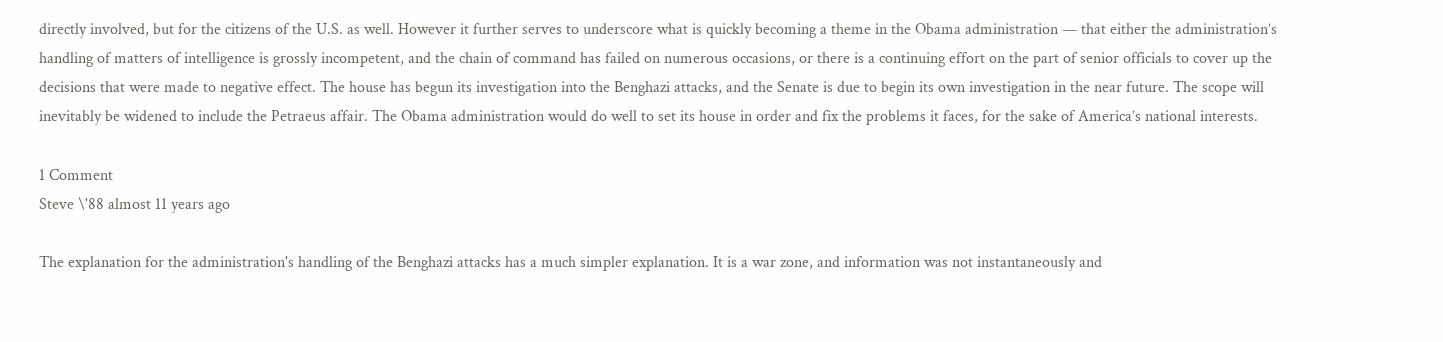directly involved, but for the citizens of the U.S. as well. However it further serves to underscore what is quickly becoming a theme in the Obama administration — that either the administration’s handling of matters of intelligence is grossly incompetent, and the chain of command has failed on numerous occasions, or there is a continuing effort on the part of senior officials to cover up the decisions that were made to negative effect. The house has begun its investigation into the Benghazi attacks, and the Senate is due to begin its own investigation in the near future. The scope will inevitably be widened to include the Petraeus affair. The Obama administration would do well to set its house in order and fix the problems it faces, for the sake of America’s national interests.

1 Comment
Steve \'88 almost 11 years ago

The explanation for the administration's handling of the Benghazi attacks has a much simpler explanation. It is a war zone, and information was not instantaneously and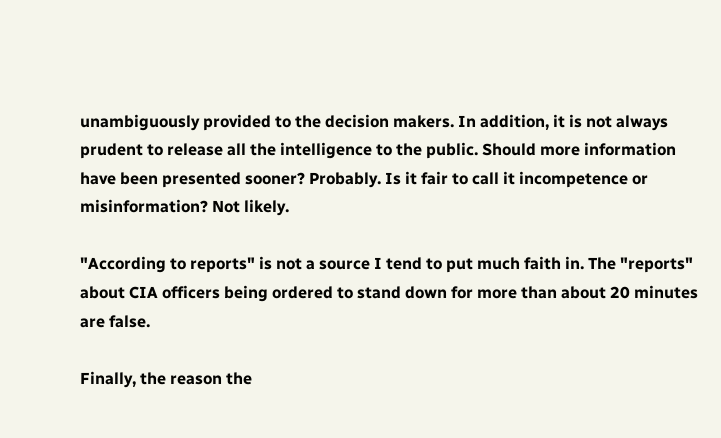unambiguously provided to the decision makers. In addition, it is not always prudent to release all the intelligence to the public. Should more information have been presented sooner? Probably. Is it fair to call it incompetence or misinformation? Not likely.

"According to reports" is not a source I tend to put much faith in. The "reports" about CIA officers being ordered to stand down for more than about 20 minutes are false.

Finally, the reason the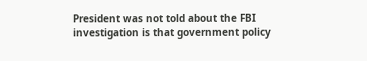President was not told about the FBI investigation is that government policy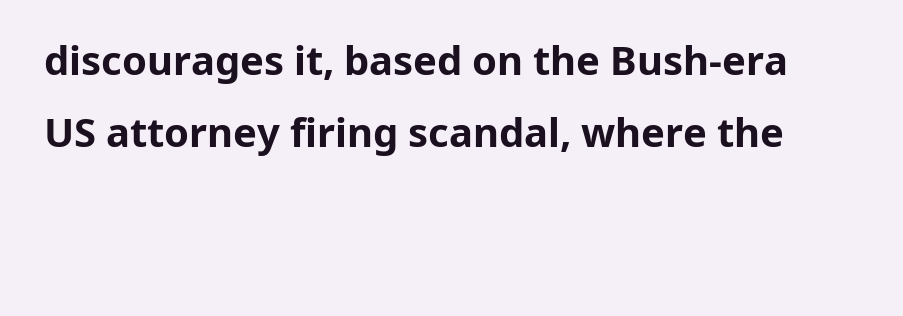discourages it, based on the Bush-era US attorney firing scandal, where the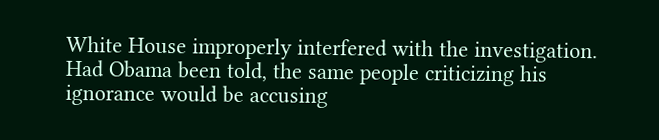White House improperly interfered with the investigation. Had Obama been told, the same people criticizing his ignorance would be accusing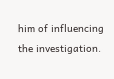him of influencing the investigation.